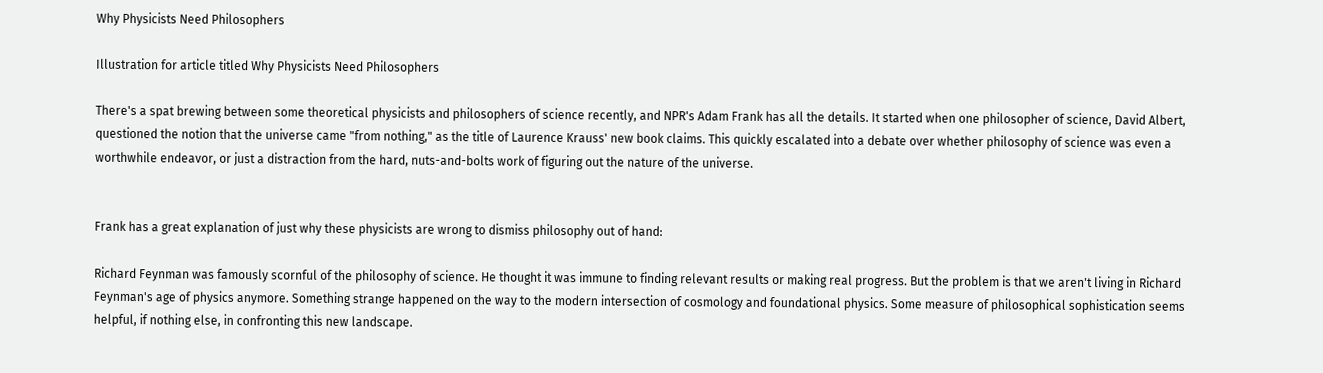Why Physicists Need Philosophers

Illustration for article titled Why Physicists Need Philosophers

There's a spat brewing between some theoretical physicists and philosophers of science recently, and NPR's Adam Frank has all the details. It started when one philosopher of science, David Albert, questioned the notion that the universe came "from nothing," as the title of Laurence Krauss' new book claims. This quickly escalated into a debate over whether philosophy of science was even a worthwhile endeavor, or just a distraction from the hard, nuts-and-bolts work of figuring out the nature of the universe.


Frank has a great explanation of just why these physicists are wrong to dismiss philosophy out of hand:

Richard Feynman was famously scornful of the philosophy of science. He thought it was immune to finding relevant results or making real progress. But the problem is that we aren't living in Richard Feynman's age of physics anymore. Something strange happened on the way to the modern intersection of cosmology and foundational physics. Some measure of philosophical sophistication seems helpful, if nothing else, in confronting this new landscape.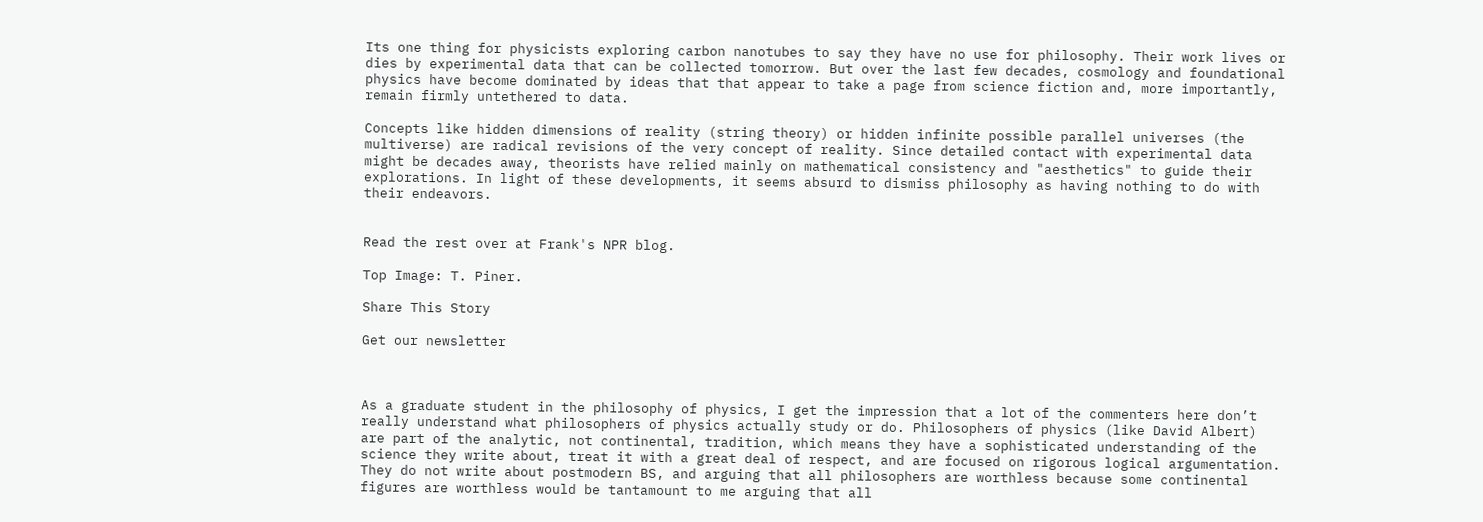Its one thing for physicists exploring carbon nanotubes to say they have no use for philosophy. Their work lives or dies by experimental data that can be collected tomorrow. But over the last few decades, cosmology and foundational physics have become dominated by ideas that that appear to take a page from science fiction and, more importantly, remain firmly untethered to data.

Concepts like hidden dimensions of reality (string theory) or hidden infinite possible parallel universes (the multiverse) are radical revisions of the very concept of reality. Since detailed contact with experimental data might be decades away, theorists have relied mainly on mathematical consistency and "aesthetics" to guide their explorations. In light of these developments, it seems absurd to dismiss philosophy as having nothing to do with their endeavors.


Read the rest over at Frank's NPR blog.

Top Image: T. Piner.

Share This Story

Get our newsletter



As a graduate student in the philosophy of physics, I get the impression that a lot of the commenters here don’t really understand what philosophers of physics actually study or do. Philosophers of physics (like David Albert) are part of the analytic, not continental, tradition, which means they have a sophisticated understanding of the science they write about, treat it with a great deal of respect, and are focused on rigorous logical argumentation. They do not write about postmodern BS, and arguing that all philosophers are worthless because some continental figures are worthless would be tantamount to me arguing that all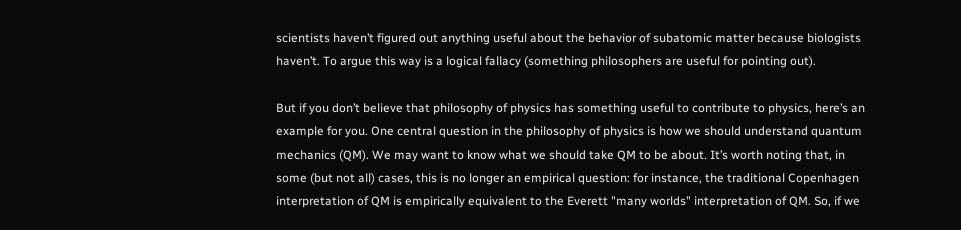scientists haven’t figured out anything useful about the behavior of subatomic matter because biologists haven’t. To argue this way is a logical fallacy (something philosophers are useful for pointing out).

But if you don’t believe that philosophy of physics has something useful to contribute to physics, here’s an example for you. One central question in the philosophy of physics is how we should understand quantum mechanics (QM). We may want to know what we should take QM to be about. It’s worth noting that, in some (but not all) cases, this is no longer an empirical question: for instance, the traditional Copenhagen interpretation of QM is empirically equivalent to the Everett "many worlds" interpretation of QM. So, if we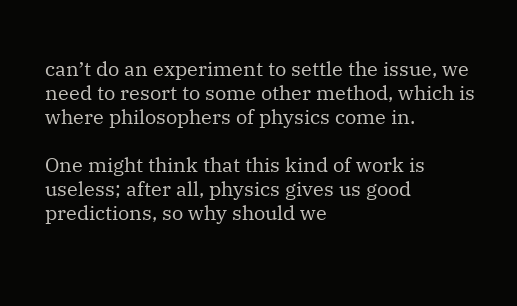can’t do an experiment to settle the issue, we need to resort to some other method, which is where philosophers of physics come in.

One might think that this kind of work is useless; after all, physics gives us good predictions, so why should we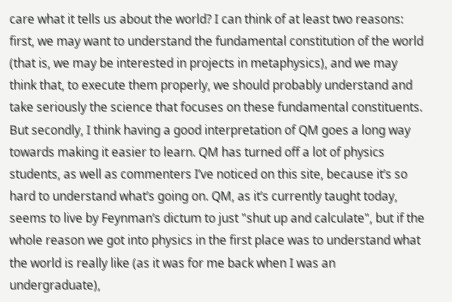care what it tells us about the world? I can think of at least two reasons: first, we may want to understand the fundamental constitution of the world (that is, we may be interested in projects in metaphysics), and we may think that, to execute them properly, we should probably understand and take seriously the science that focuses on these fundamental constituents. But secondly, I think having a good interpretation of QM goes a long way towards making it easier to learn. QM has turned off a lot of physics students, as well as commenters I’ve noticed on this site, because it’s so hard to understand what’s going on. QM, as it’s currently taught today, seems to live by Feynman’s dictum to just "shut up and calculate", but if the whole reason we got into physics in the first place was to understand what the world is really like (as it was for me back when I was an undergraduate),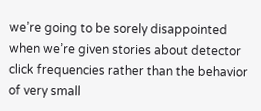we’re going to be sorely disappointed when we’re given stories about detector click frequencies rather than the behavior of very small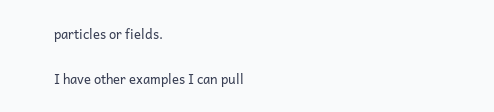particles or fields.

I have other examples I can pull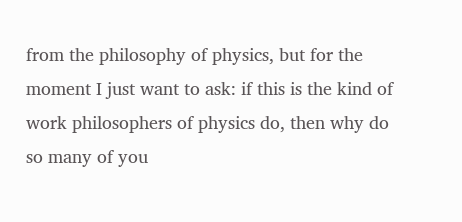from the philosophy of physics, but for the moment I just want to ask: if this is the kind of work philosophers of physics do, then why do so many of you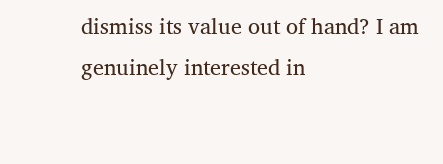dismiss its value out of hand? I am genuinely interested in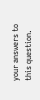your answers to this question.